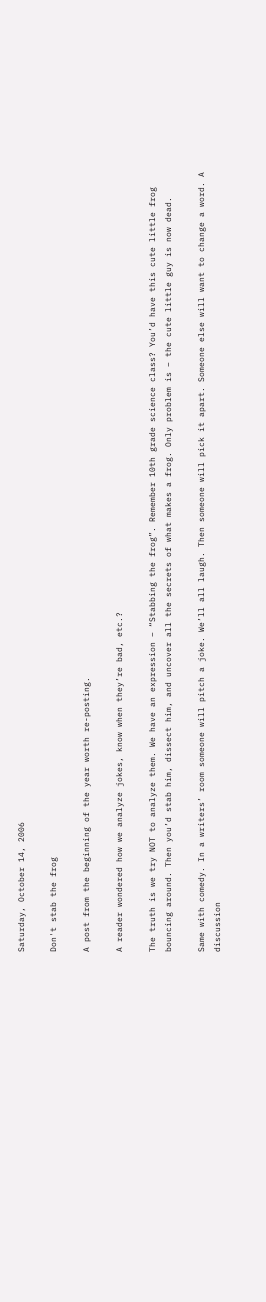Saturday, October 14, 2006

Don't stab the frog

A post from the beginning of the year worth re-posting.

A reader wondered how we analyze jokes, know when they’re bad, etc.?

The truth is we try NOT to analyze them. We have an expression – “Stabbing the frog”. Remember 10th grade science class? You’d have this cute little frog bouncing around. Then you’d stab him, dissect him, and uncover all the secrets of what makes a frog. Only problem is – the cute little guy is now dead.

Same with comedy. In a writers’ room someone will pitch a joke. We’ll all laugh. Then someone will pick it apart. Someone else will want to change a word. A discussion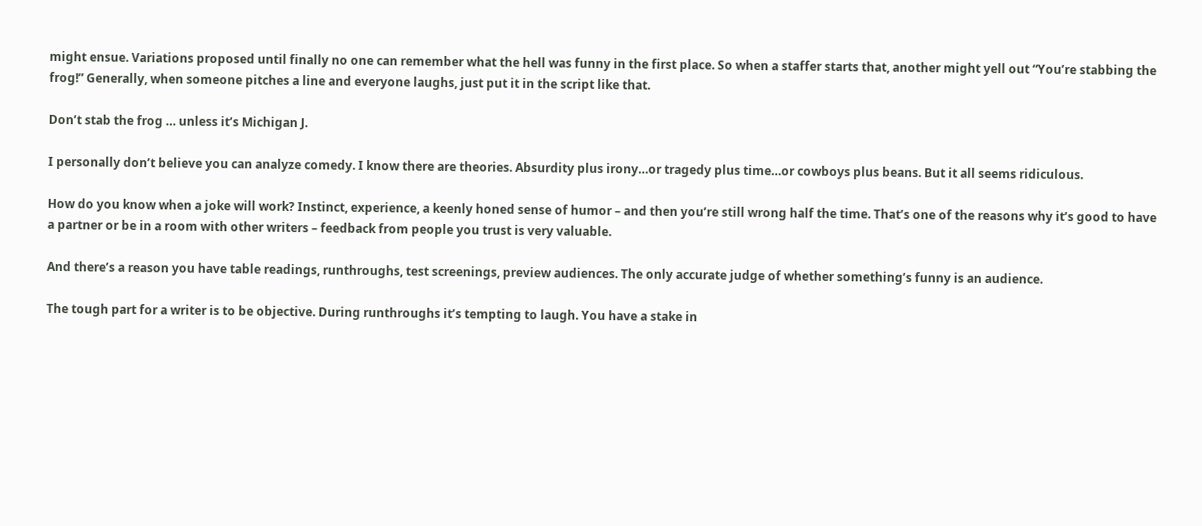might ensue. Variations proposed until finally no one can remember what the hell was funny in the first place. So when a staffer starts that, another might yell out “You’re stabbing the frog!” Generally, when someone pitches a line and everyone laughs, just put it in the script like that.

Don’t stab the frog … unless it’s Michigan J.

I personally don’t believe you can analyze comedy. I know there are theories. Absurdity plus irony…or tragedy plus time…or cowboys plus beans. But it all seems ridiculous.

How do you know when a joke will work? Instinct, experience, a keenly honed sense of humor – and then you’re still wrong half the time. That’s one of the reasons why it’s good to have a partner or be in a room with other writers – feedback from people you trust is very valuable.

And there’s a reason you have table readings, runthroughs, test screenings, preview audiences. The only accurate judge of whether something’s funny is an audience.

The tough part for a writer is to be objective. During runthroughs it’s tempting to laugh. You have a stake in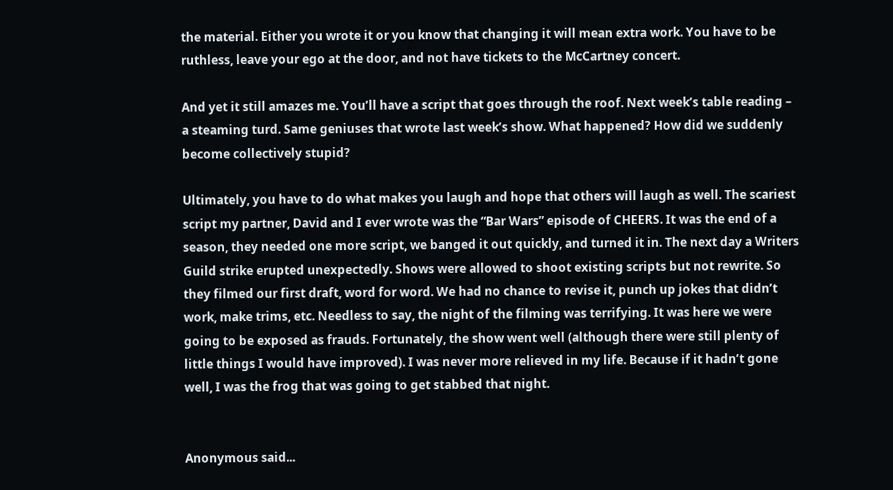the material. Either you wrote it or you know that changing it will mean extra work. You have to be ruthless, leave your ego at the door, and not have tickets to the McCartney concert.

And yet it still amazes me. You’ll have a script that goes through the roof. Next week’s table reading – a steaming turd. Same geniuses that wrote last week’s show. What happened? How did we suddenly become collectively stupid?

Ultimately, you have to do what makes you laugh and hope that others will laugh as well. The scariest script my partner, David and I ever wrote was the “Bar Wars” episode of CHEERS. It was the end of a season, they needed one more script, we banged it out quickly, and turned it in. The next day a Writers Guild strike erupted unexpectedly. Shows were allowed to shoot existing scripts but not rewrite. So they filmed our first draft, word for word. We had no chance to revise it, punch up jokes that didn’t work, make trims, etc. Needless to say, the night of the filming was terrifying. It was here we were going to be exposed as frauds. Fortunately, the show went well (although there were still plenty of little things I would have improved). I was never more relieved in my life. Because if it hadn’t gone well, I was the frog that was going to get stabbed that night.


Anonymous said...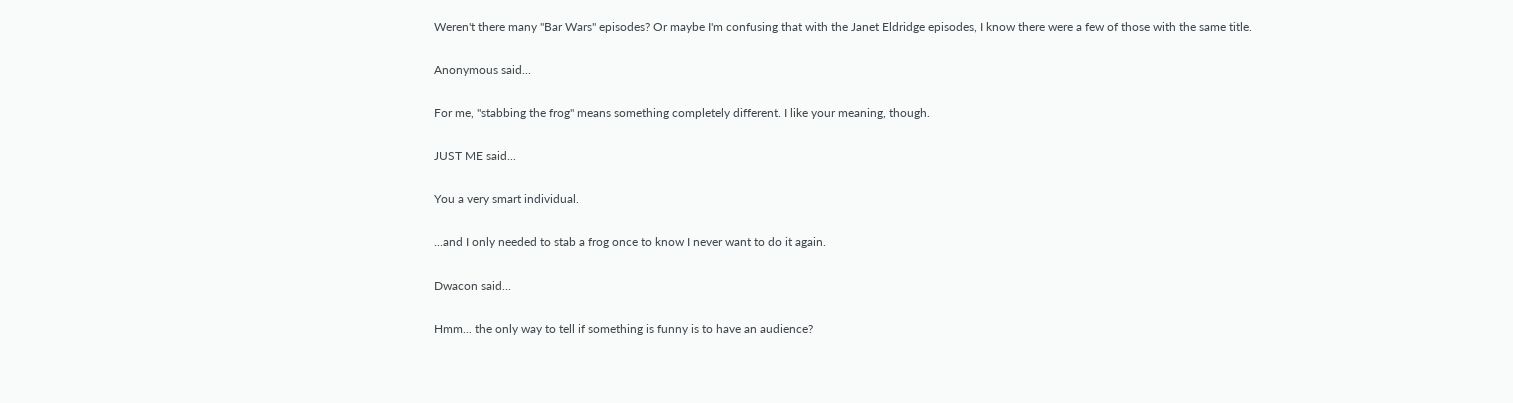Weren't there many "Bar Wars" episodes? Or maybe I'm confusing that with the Janet Eldridge episodes, I know there were a few of those with the same title.

Anonymous said...

For me, "stabbing the frog" means something completely different. I like your meaning, though.

JUST ME said...

You a very smart individual.

...and I only needed to stab a frog once to know I never want to do it again.

Dwacon said...

Hmm... the only way to tell if something is funny is to have an audience?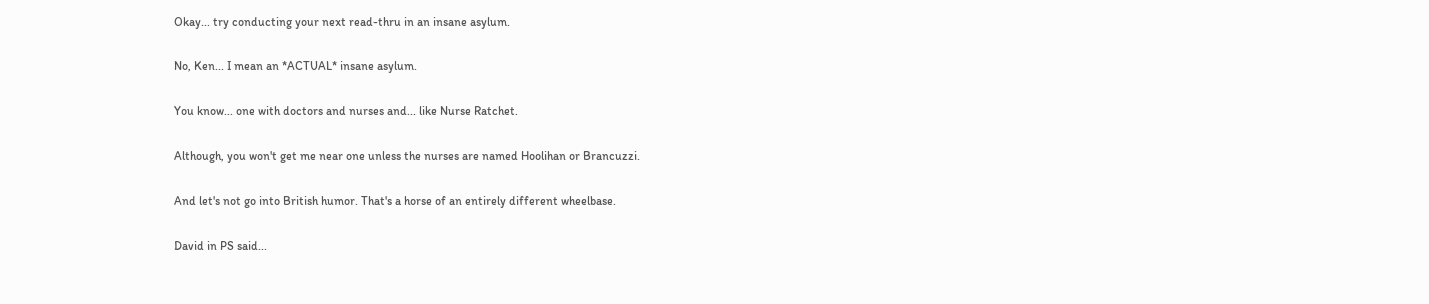Okay... try conducting your next read-thru in an insane asylum.

No, Ken... I mean an *ACTUAL* insane asylum.

You know... one with doctors and nurses and... like Nurse Ratchet.

Although, you won't get me near one unless the nurses are named Hoolihan or Brancuzzi.

And let's not go into British humor. That's a horse of an entirely different wheelbase.

David in PS said...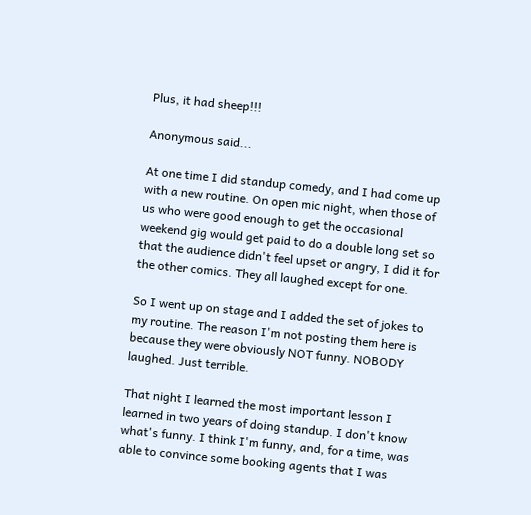Plus, it had sheep!!!

Anonymous said...

At one time I did standup comedy, and I had come up with a new routine. On open mic night, when those of us who were good enough to get the occasional weekend gig would get paid to do a double long set so that the audience didn't feel upset or angry, I did it for the other comics. They all laughed except for one.

So I went up on stage and I added the set of jokes to my routine. The reason I'm not posting them here is because they were obviously NOT funny. NOBODY laughed. Just terrible.

That night I learned the most important lesson I learned in two years of doing standup. I don't know what's funny. I think I'm funny, and, for a time, was able to convince some booking agents that I was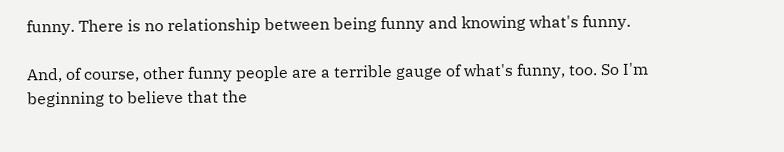funny. There is no relationship between being funny and knowing what's funny.

And, of course, other funny people are a terrible gauge of what's funny, too. So I'm beginning to believe that the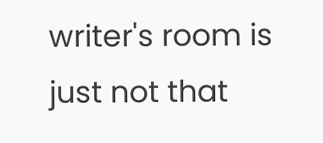writer's room is just not that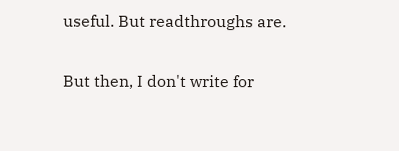useful. But readthroughs are.

But then, I don't write for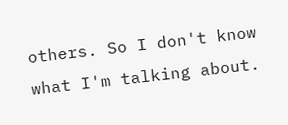others. So I don't know what I'm talking about.